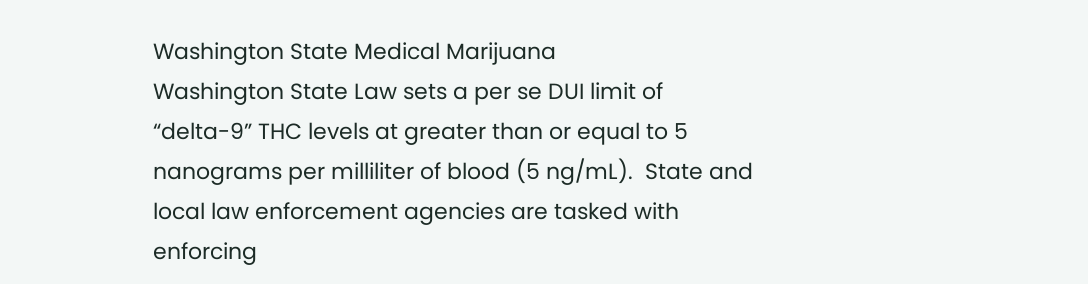Washington State Medical Marijuana
Washington State Law sets a per se DUI limit of “delta-9” THC levels at greater than or equal to 5 nanograms per milliliter of blood (5 ng/mL).  State and local law enforcement agencies are tasked with enforcing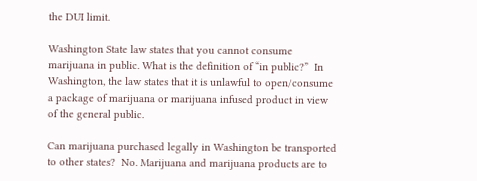the DUI limit.

Washington State law states that you cannot consume marijuana in public. What is the definition of “in public?”  In Washington, the law states that it is unlawful to open/consume a package of marijuana or marijuana infused product in view of the general public.

Can marijuana purchased legally in Washington be transported to other states?  No. Marijuana and marijuana products are to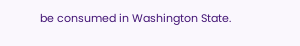be consumed in Washington State.